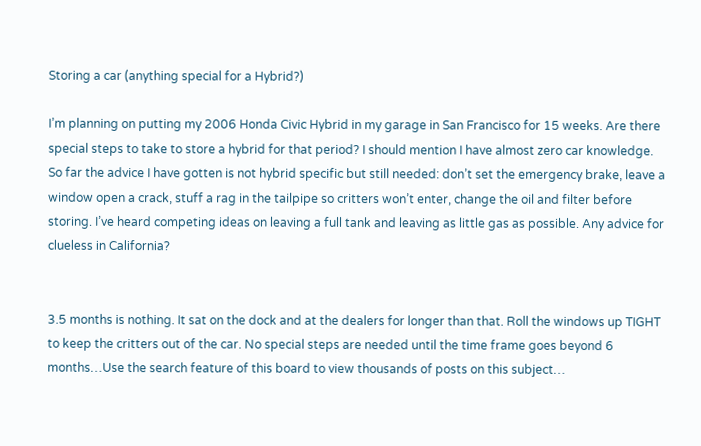Storing a car (anything special for a Hybrid?)

I’m planning on putting my 2006 Honda Civic Hybrid in my garage in San Francisco for 15 weeks. Are there special steps to take to store a hybrid for that period? I should mention I have almost zero car knowledge. So far the advice I have gotten is not hybrid specific but still needed: don’t set the emergency brake, leave a window open a crack, stuff a rag in the tailpipe so critters won’t enter, change the oil and filter before storing. I’ve heard competing ideas on leaving a full tank and leaving as little gas as possible. Any advice for clueless in California?


3.5 months is nothing. It sat on the dock and at the dealers for longer than that. Roll the windows up TIGHT to keep the critters out of the car. No special steps are needed until the time frame goes beyond 6 months…Use the search feature of this board to view thousands of posts on this subject…